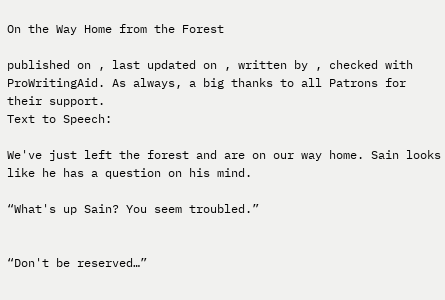On the Way Home from the Forest

published on , last updated on , written by , checked with ProWritingAid. As always, a big thanks to all Patrons for their support.
Text to Speech:

We've just left the forest and are on our way home. Sain looks like he has a question on his mind.

“What's up Sain? You seem troubled.”


“Don't be reserved…”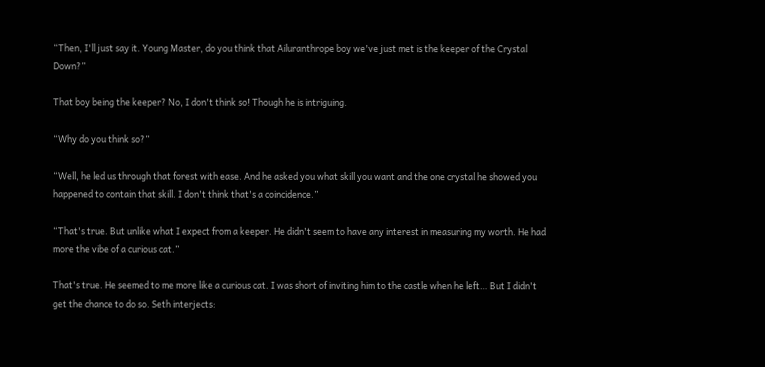“Then, I'll just say it. Young Master, do you think that Ailuranthrope boy we've just met is the keeper of the Crystal Down?”

That boy being the keeper? No, I don't think so! Though he is intriguing.

“Why do you think so?”

“Well, he led us through that forest with ease. And he asked you what skill you want and the one crystal he showed you happened to contain that skill. I don't think that's a coincidence.”

“That's true. But unlike what I expect from a keeper. He didn't seem to have any interest in measuring my worth. He had more the vibe of a curious cat.”

That's true. He seemed to me more like a curious cat. I was short of inviting him to the castle when he left… But I didn't get the chance to do so. Seth interjects: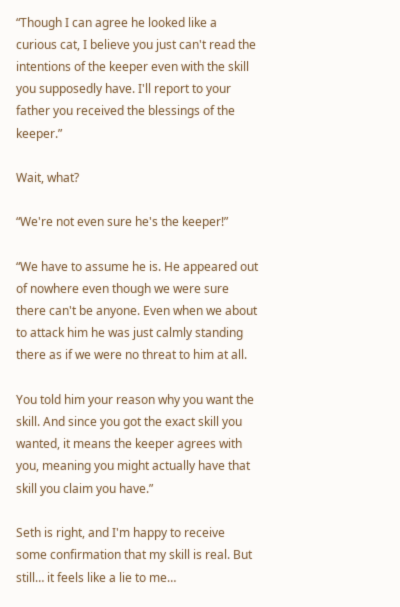“Though I can agree he looked like a curious cat, I believe you just can't read the intentions of the keeper even with the skill you supposedly have. I'll report to your father you received the blessings of the keeper.”

Wait, what?

“We're not even sure he's the keeper!”

“We have to assume he is. He appeared out of nowhere even though we were sure there can't be anyone. Even when we about to attack him he was just calmly standing there as if we were no threat to him at all.

You told him your reason why you want the skill. And since you got the exact skill you wanted, it means the keeper agrees with you, meaning you might actually have that skill you claim you have.”

Seth is right, and I'm happy to receive some confirmation that my skill is real. But still… it feels like a lie to me…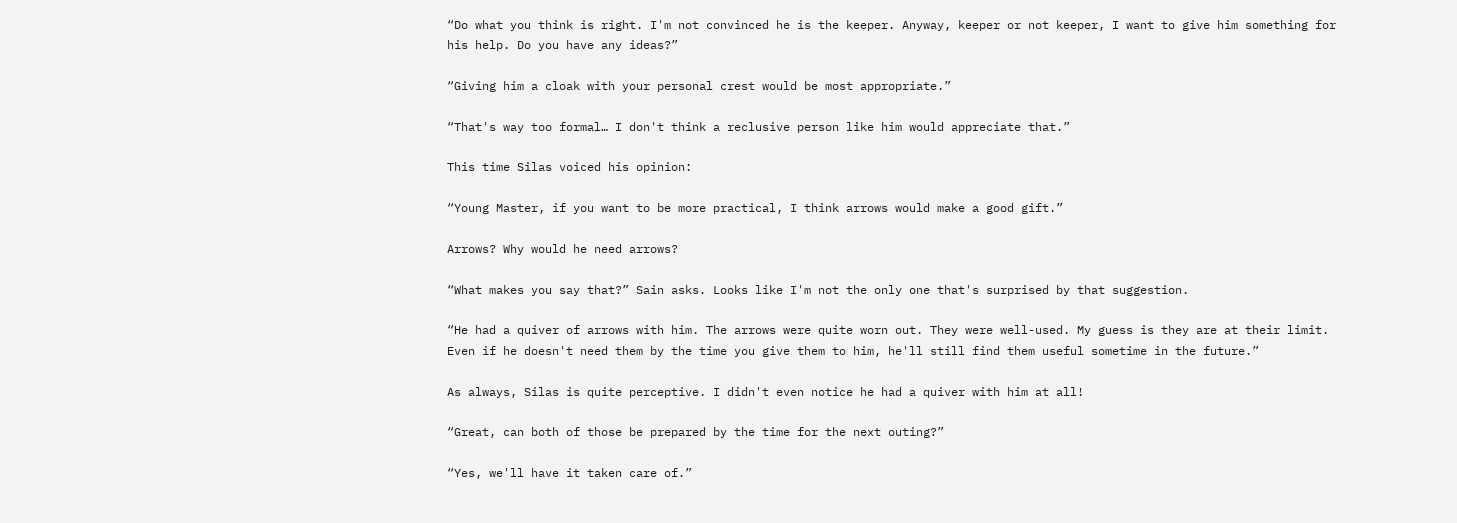“Do what you think is right. I'm not convinced he is the keeper. Anyway, keeper or not keeper, I want to give him something for his help. Do you have any ideas?”

“Giving him a cloak with your personal crest would be most appropriate.”

“That's way too formal… I don't think a reclusive person like him would appreciate that.”

This time Silas voiced his opinion:

“Young Master, if you want to be more practical, I think arrows would make a good gift.”

Arrows? Why would he need arrows?

“What makes you say that?” Sain asks. Looks like I'm not the only one that's surprised by that suggestion.

“He had a quiver of arrows with him. The arrows were quite worn out. They were well-used. My guess is they are at their limit. Even if he doesn't need them by the time you give them to him, he'll still find them useful sometime in the future.”

As always, Silas is quite perceptive. I didn't even notice he had a quiver with him at all!

“Great, can both of those be prepared by the time for the next outing?”

“Yes, we'll have it taken care of.”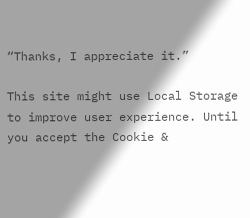“Thanks, I appreciate it.”

This site might use Local Storage to improve user experience. Until you accept the Cookie &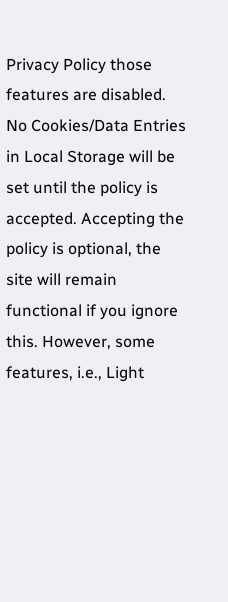Privacy Policy those features are disabled. No Cookies/Data Entries in Local Storage will be set until the policy is accepted. Accepting the policy is optional, the site will remain functional if you ignore this. However, some features, i.e., Light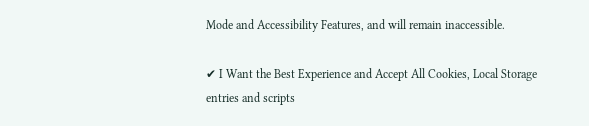Mode and Accessibility Features, and will remain inaccessible.

✔ I Want the Best Experience and Accept All Cookies, Local Storage entries and scripts